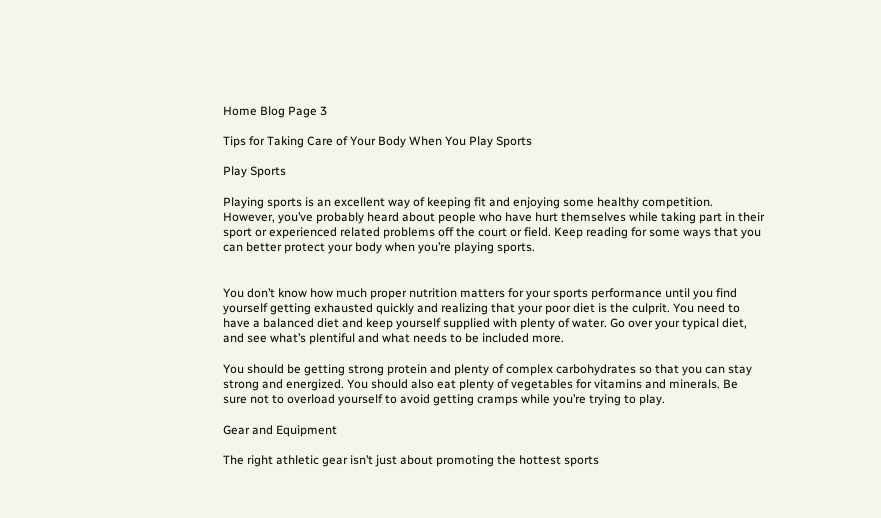Home Blog Page 3

Tips for Taking Care of Your Body When You Play Sports

Play Sports

Playing sports is an excellent way of keeping fit and enjoying some healthy competition. However, you’ve probably heard about people who have hurt themselves while taking part in their sport or experienced related problems off the court or field. Keep reading for some ways that you can better protect your body when you’re playing sports.


You don’t know how much proper nutrition matters for your sports performance until you find yourself getting exhausted quickly and realizing that your poor diet is the culprit. You need to have a balanced diet and keep yourself supplied with plenty of water. Go over your typical diet, and see what’s plentiful and what needs to be included more.

You should be getting strong protein and plenty of complex carbohydrates so that you can stay strong and energized. You should also eat plenty of vegetables for vitamins and minerals. Be sure not to overload yourself to avoid getting cramps while you’re trying to play.

Gear and Equipment

The right athletic gear isn’t just about promoting the hottest sports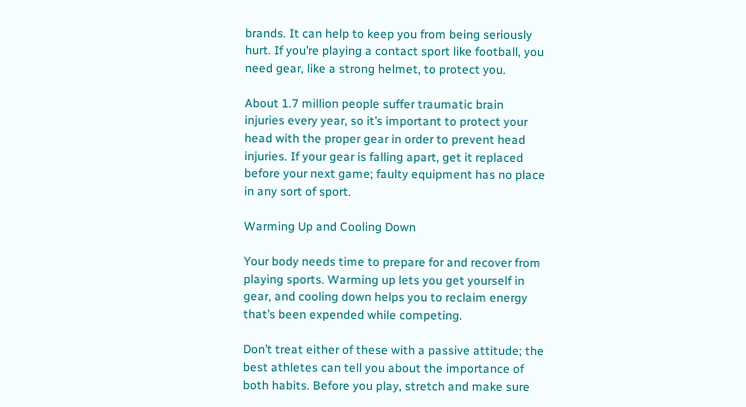brands. It can help to keep you from being seriously hurt. If you’re playing a contact sport like football, you need gear, like a strong helmet, to protect you.

About 1.7 million people suffer traumatic brain injuries every year, so it’s important to protect your head with the proper gear in order to prevent head injuries. If your gear is falling apart, get it replaced before your next game; faulty equipment has no place in any sort of sport.

Warming Up and Cooling Down

Your body needs time to prepare for and recover from playing sports. Warming up lets you get yourself in gear, and cooling down helps you to reclaim energy that’s been expended while competing.

Don’t treat either of these with a passive attitude; the best athletes can tell you about the importance of both habits. Before you play, stretch and make sure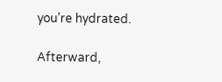you’re hydrated.

Afterward,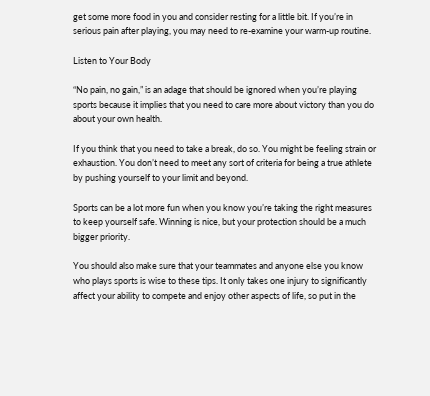get some more food in you and consider resting for a little bit. If you’re in serious pain after playing, you may need to re-examine your warm-up routine.

Listen to Your Body

“No pain, no gain,” is an adage that should be ignored when you’re playing sports because it implies that you need to care more about victory than you do about your own health.

If you think that you need to take a break, do so. You might be feeling strain or exhaustion. You don’t need to meet any sort of criteria for being a true athlete by pushing yourself to your limit and beyond.

Sports can be a lot more fun when you know you’re taking the right measures to keep yourself safe. Winning is nice, but your protection should be a much bigger priority.

You should also make sure that your teammates and anyone else you know who plays sports is wise to these tips. It only takes one injury to significantly affect your ability to compete and enjoy other aspects of life, so put in the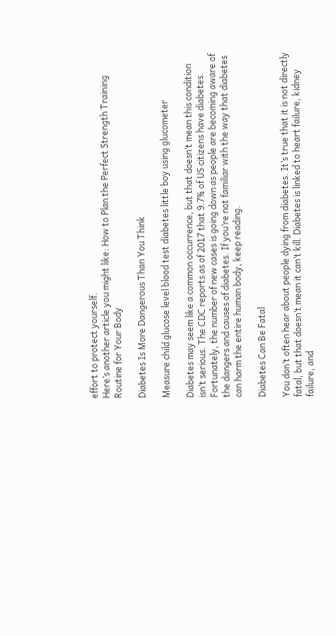effort to protect yourself.
Here’s another article you might like: How to Plan the Perfect Strength Training Routine for Your Body

Diabetes Is More Dangerous Than You Think

Measure child glucose level blood test diabetes little boy using glucometer

Diabetes may seem like a common occurrence, but that doesn’t mean this condition isn’t serious. The CDC reports as of 2017 that 9.7% of US citizens have diabetes. Fortunately, the number of new cases is going down as people are becoming aware of the dangers and causes of diabetes. If you’re not familiar with the way that diabetes can harm the entire human body, keep reading.

Diabetes Can Be Fatal

You don’t often hear about people dying from diabetes. It’s true that it is not directly fatal, but that doesn’t mean it can’t kill. Diabetes is linked to heart failure, kidney failure, and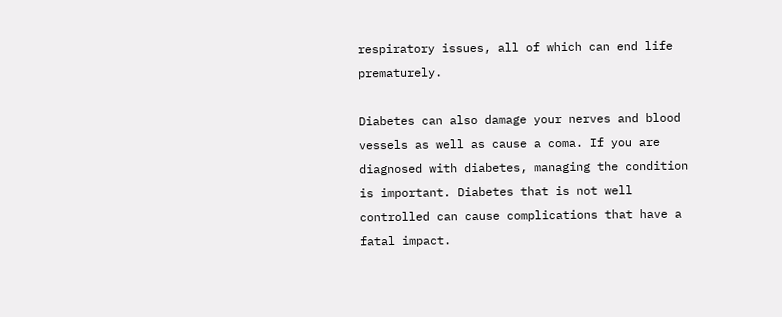respiratory issues, all of which can end life prematurely.

Diabetes can also damage your nerves and blood vessels as well as cause a coma. If you are diagnosed with diabetes, managing the condition is important. Diabetes that is not well controlled can cause complications that have a fatal impact.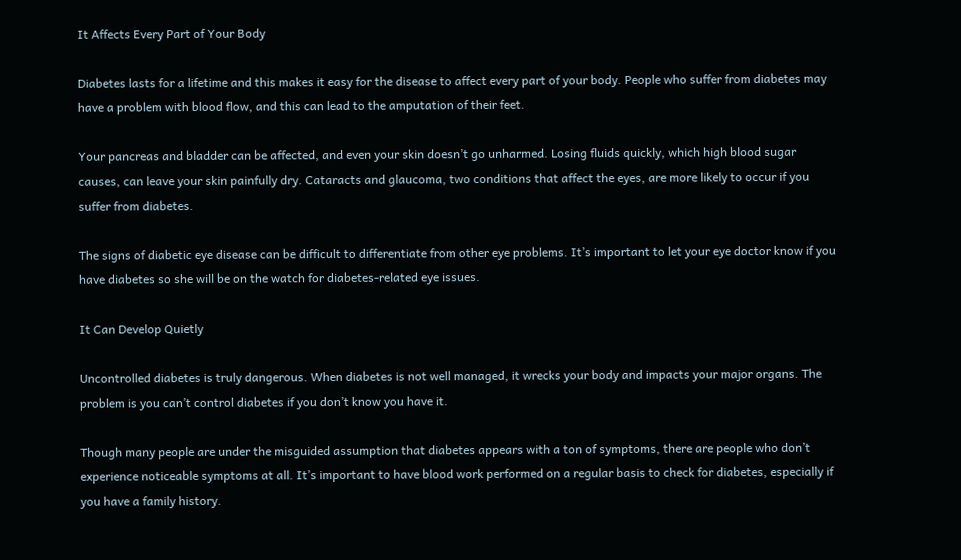It Affects Every Part of Your Body

Diabetes lasts for a lifetime and this makes it easy for the disease to affect every part of your body. People who suffer from diabetes may have a problem with blood flow, and this can lead to the amputation of their feet.

Your pancreas and bladder can be affected, and even your skin doesn’t go unharmed. Losing fluids quickly, which high blood sugar causes, can leave your skin painfully dry. Cataracts and glaucoma, two conditions that affect the eyes, are more likely to occur if you suffer from diabetes.

The signs of diabetic eye disease can be difficult to differentiate from other eye problems. It’s important to let your eye doctor know if you have diabetes so she will be on the watch for diabetes-related eye issues.

It Can Develop Quietly

Uncontrolled diabetes is truly dangerous. When diabetes is not well managed, it wrecks your body and impacts your major organs. The problem is you can’t control diabetes if you don’t know you have it.

Though many people are under the misguided assumption that diabetes appears with a ton of symptoms, there are people who don’t experience noticeable symptoms at all. It’s important to have blood work performed on a regular basis to check for diabetes, especially if you have a family history.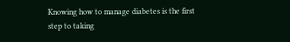Knowing how to manage diabetes is the first step to taking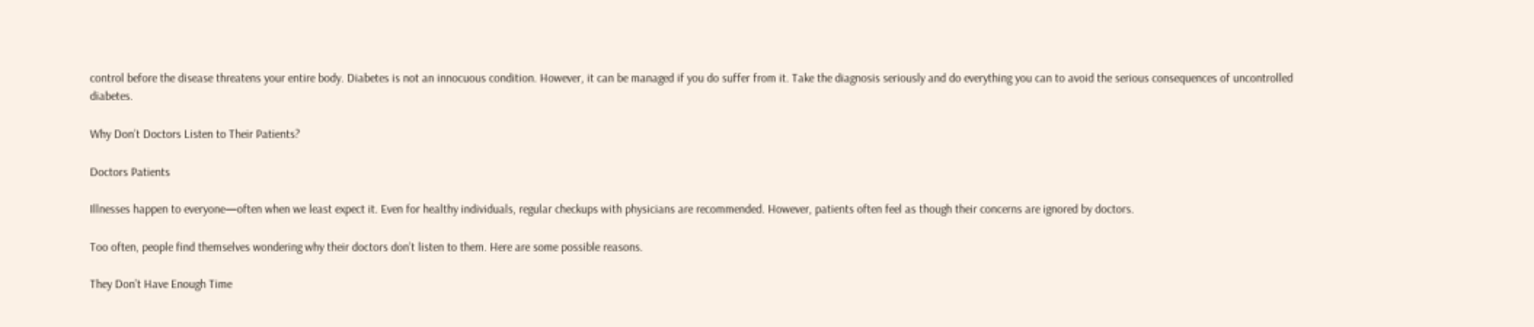control before the disease threatens your entire body. Diabetes is not an innocuous condition. However, it can be managed if you do suffer from it. Take the diagnosis seriously and do everything you can to avoid the serious consequences of uncontrolled diabetes.

Why Don’t Doctors Listen to Their Patients?

Doctors Patients

Illnesses happen to everyone—often when we least expect it. Even for healthy individuals, regular checkups with physicians are recommended. However, patients often feel as though their concerns are ignored by doctors.

Too often, people find themselves wondering why their doctors don’t listen to them. Here are some possible reasons.

They Don’t Have Enough Time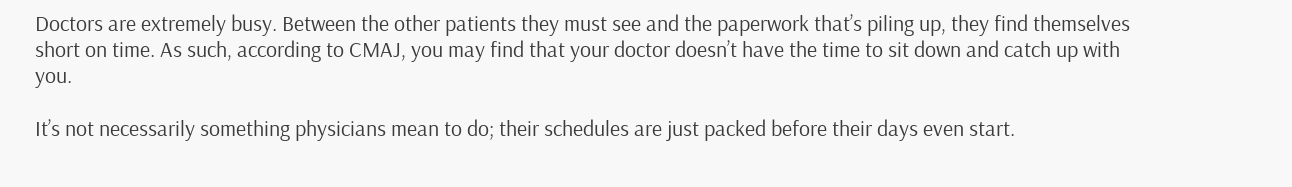Doctors are extremely busy. Between the other patients they must see and the paperwork that’s piling up, they find themselves short on time. As such, according to CMAJ, you may find that your doctor doesn’t have the time to sit down and catch up with you.

It’s not necessarily something physicians mean to do; their schedules are just packed before their days even start.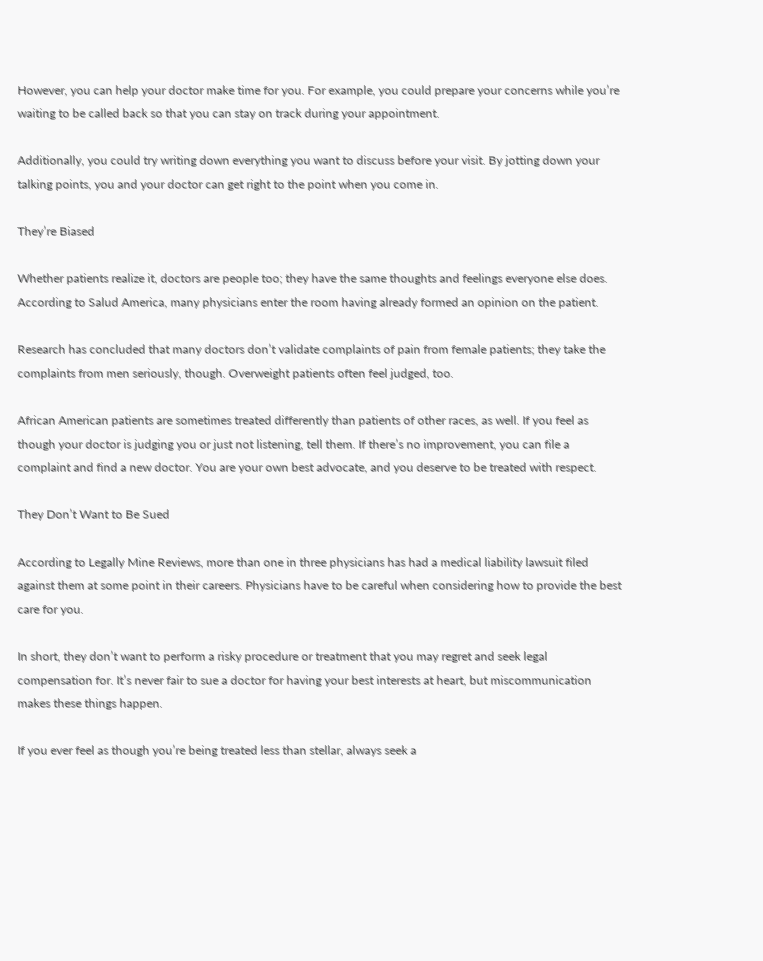However, you can help your doctor make time for you. For example, you could prepare your concerns while you’re waiting to be called back so that you can stay on track during your appointment.

Additionally, you could try writing down everything you want to discuss before your visit. By jotting down your talking points, you and your doctor can get right to the point when you come in.

They’re Biased

Whether patients realize it, doctors are people too; they have the same thoughts and feelings everyone else does.  According to Salud America, many physicians enter the room having already formed an opinion on the patient.

Research has concluded that many doctors don’t validate complaints of pain from female patients; they take the complaints from men seriously, though. Overweight patients often feel judged, too.

African American patients are sometimes treated differently than patients of other races, as well. If you feel as though your doctor is judging you or just not listening, tell them. If there’s no improvement, you can file a complaint and find a new doctor. You are your own best advocate, and you deserve to be treated with respect.

They Don’t Want to Be Sued

According to Legally Mine Reviews, more than one in three physicians has had a medical liability lawsuit filed against them at some point in their careers. Physicians have to be careful when considering how to provide the best care for you.

In short, they don’t want to perform a risky procedure or treatment that you may regret and seek legal compensation for. It’s never fair to sue a doctor for having your best interests at heart, but miscommunication makes these things happen.

If you ever feel as though you’re being treated less than stellar, always seek a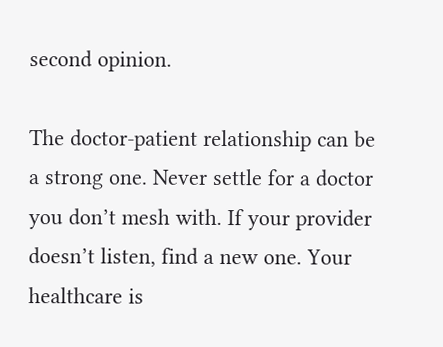second opinion.

The doctor-patient relationship can be a strong one. Never settle for a doctor you don’t mesh with. If your provider doesn’t listen, find a new one. Your healthcare is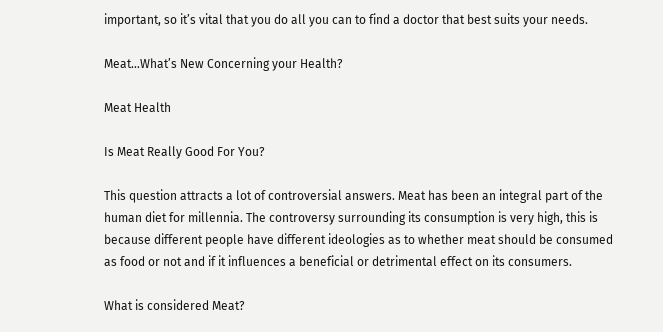important, so it’s vital that you do all you can to find a doctor that best suits your needs.

Meat…What’s New Concerning your Health?

Meat Health

Is Meat Really Good For You?

This question attracts a lot of controversial answers. Meat has been an integral part of the human diet for millennia. The controversy surrounding its consumption is very high, this is because different people have different ideologies as to whether meat should be consumed as food or not and if it influences a beneficial or detrimental effect on its consumers.

What is considered Meat?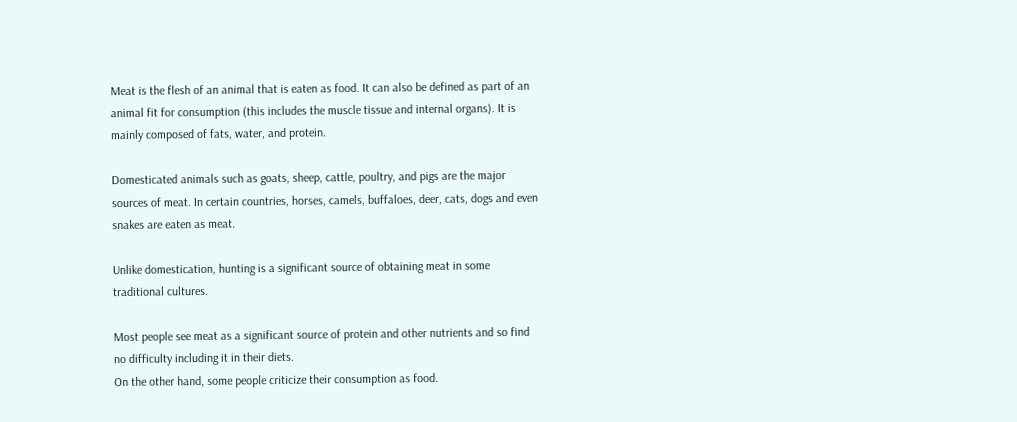Meat is the flesh of an animal that is eaten as food. It can also be defined as part of an animal fit for consumption (this includes the muscle tissue and internal organs). It is mainly composed of fats, water, and protein.

Domesticated animals such as goats, sheep, cattle, poultry, and pigs are the major sources of meat. In certain countries, horses, camels, buffaloes, deer, cats, dogs and even snakes are eaten as meat.

Unlike domestication, hunting is a significant source of obtaining meat in some traditional cultures.

Most people see meat as a significant source of protein and other nutrients and so find no difficulty including it in their diets.
On the other hand, some people criticize their consumption as food.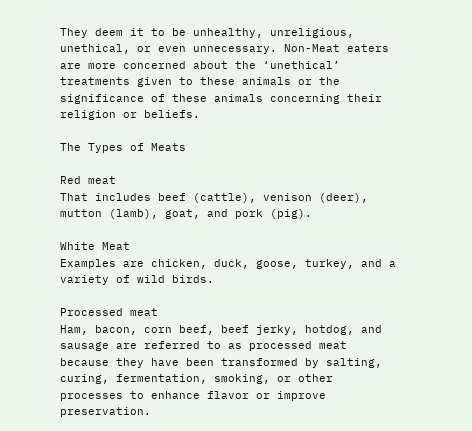They deem it to be unhealthy, unreligious, unethical, or even unnecessary. Non-Meat eaters are more concerned about the ‘unethical’ treatments given to these animals or the significance of these animals concerning their religion or beliefs.

The Types of Meats

Red meat
That includes beef (cattle), venison (deer), mutton (lamb), goat, and pork (pig).

White Meat
Examples are chicken, duck, goose, turkey, and a variety of wild birds.

Processed meat
Ham, bacon, corn beef, beef jerky, hotdog, and sausage are referred to as processed meat because they have been transformed by salting, curing, fermentation, smoking, or other processes to enhance flavor or improve preservation.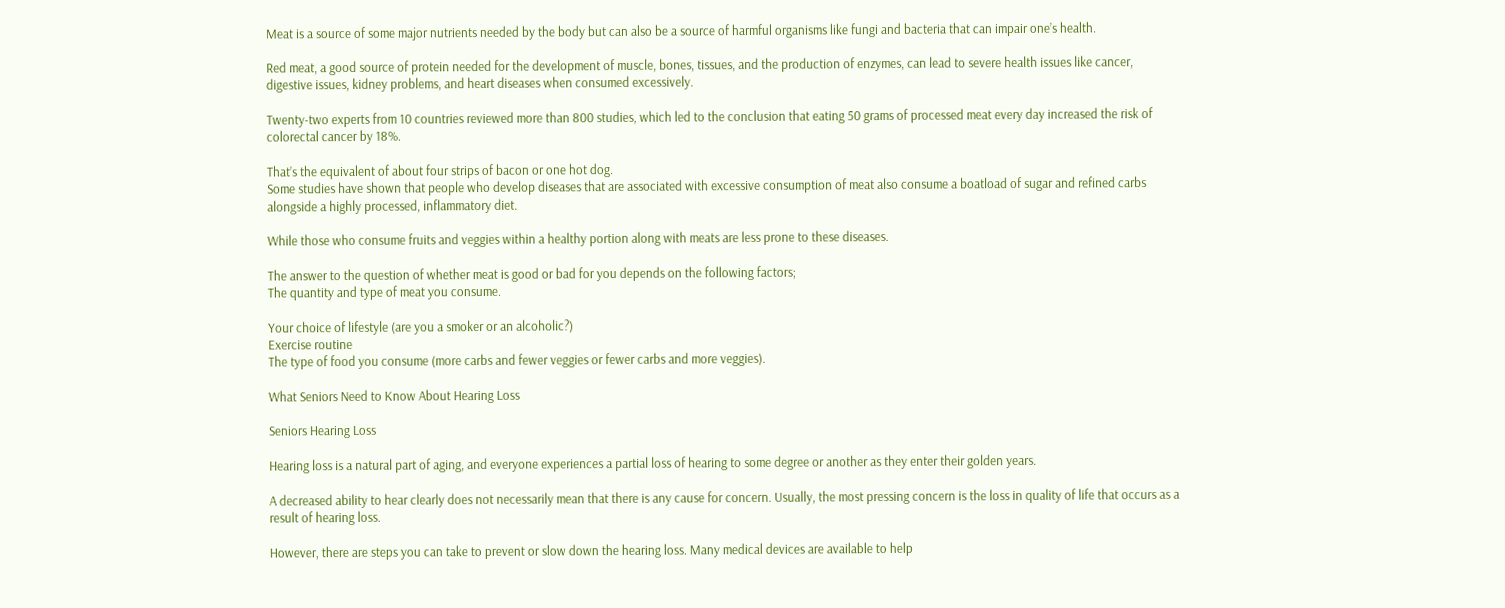Meat is a source of some major nutrients needed by the body but can also be a source of harmful organisms like fungi and bacteria that can impair one’s health.

Red meat, a good source of protein needed for the development of muscle, bones, tissues, and the production of enzymes, can lead to severe health issues like cancer, digestive issues, kidney problems, and heart diseases when consumed excessively.

Twenty-two experts from 10 countries reviewed more than 800 studies, which led to the conclusion that eating 50 grams of processed meat every day increased the risk of colorectal cancer by 18%.

That’s the equivalent of about four strips of bacon or one hot dog.
Some studies have shown that people who develop diseases that are associated with excessive consumption of meat also consume a boatload of sugar and refined carbs alongside a highly processed, inflammatory diet.

While those who consume fruits and veggies within a healthy portion along with meats are less prone to these diseases.

The answer to the question of whether meat is good or bad for you depends on the following factors;
The quantity and type of meat you consume.

Your choice of lifestyle (are you a smoker or an alcoholic?)
Exercise routine
The type of food you consume (more carbs and fewer veggies or fewer carbs and more veggies).

What Seniors Need to Know About Hearing Loss

Seniors Hearing Loss

Hearing loss is a natural part of aging, and everyone experiences a partial loss of hearing to some degree or another as they enter their golden years.

A decreased ability to hear clearly does not necessarily mean that there is any cause for concern. Usually, the most pressing concern is the loss in quality of life that occurs as a result of hearing loss.

However, there are steps you can take to prevent or slow down the hearing loss. Many medical devices are available to help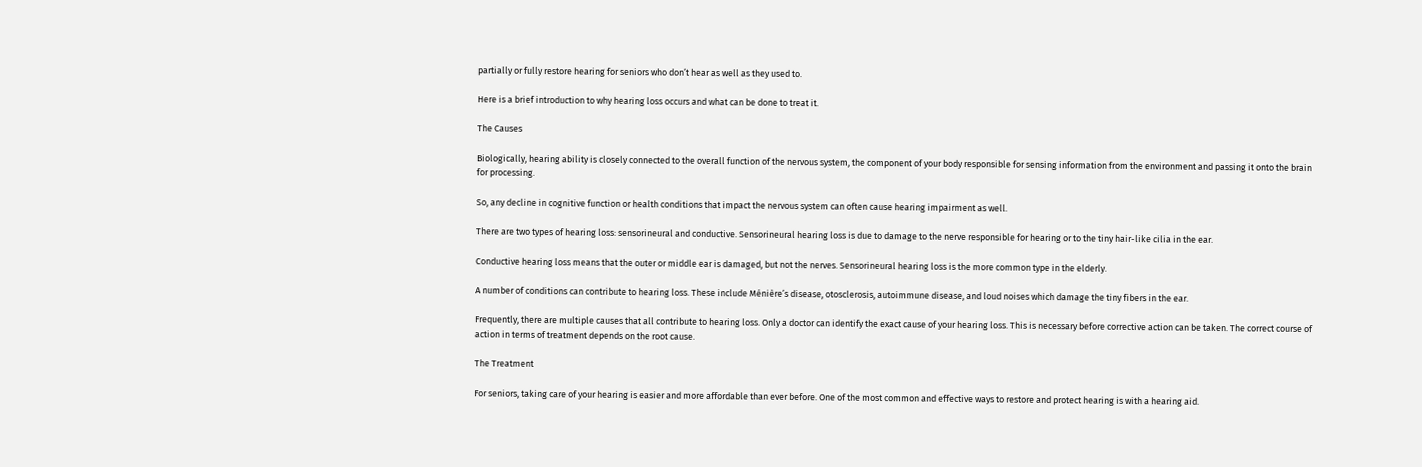partially or fully restore hearing for seniors who don’t hear as well as they used to.

Here is a brief introduction to why hearing loss occurs and what can be done to treat it.

The Causes

Biologically, hearing ability is closely connected to the overall function of the nervous system, the component of your body responsible for sensing information from the environment and passing it onto the brain for processing.

So, any decline in cognitive function or health conditions that impact the nervous system can often cause hearing impairment as well.

There are two types of hearing loss: sensorineural and conductive. Sensorineural hearing loss is due to damage to the nerve responsible for hearing or to the tiny hair-like cilia in the ear.

Conductive hearing loss means that the outer or middle ear is damaged, but not the nerves. Sensorineural hearing loss is the more common type in the elderly.

A number of conditions can contribute to hearing loss. These include Ménière’s disease, otosclerosis, autoimmune disease, and loud noises which damage the tiny fibers in the ear.

Frequently, there are multiple causes that all contribute to hearing loss. Only a doctor can identify the exact cause of your hearing loss. This is necessary before corrective action can be taken. The correct course of action in terms of treatment depends on the root cause.

The Treatment

For seniors, taking care of your hearing is easier and more affordable than ever before. One of the most common and effective ways to restore and protect hearing is with a hearing aid.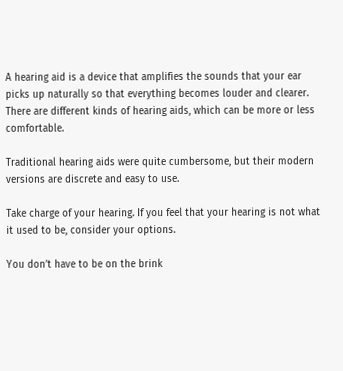A hearing aid is a device that amplifies the sounds that your ear picks up naturally so that everything becomes louder and clearer. There are different kinds of hearing aids, which can be more or less comfortable.

Traditional hearing aids were quite cumbersome, but their modern versions are discrete and easy to use.

Take charge of your hearing. If you feel that your hearing is not what it used to be, consider your options.

You don’t have to be on the brink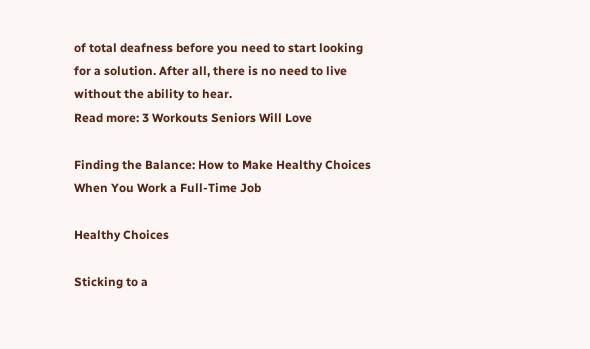of total deafness before you need to start looking for a solution. After all, there is no need to live without the ability to hear.
Read more: 3 Workouts Seniors Will Love

Finding the Balance: How to Make Healthy Choices When You Work a Full-Time Job

Healthy Choices

Sticking to a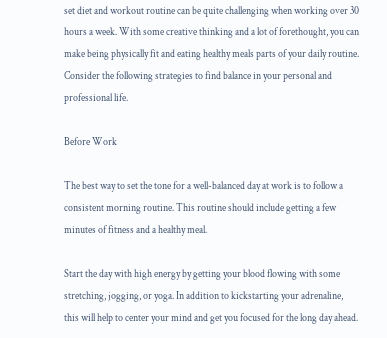set diet and workout routine can be quite challenging when working over 30 hours a week. With some creative thinking and a lot of forethought, you can make being physically fit and eating healthy meals parts of your daily routine. Consider the following strategies to find balance in your personal and professional life.

Before Work

The best way to set the tone for a well-balanced day at work is to follow a consistent morning routine. This routine should include getting a few minutes of fitness and a healthy meal.

Start the day with high energy by getting your blood flowing with some stretching, jogging, or yoga. In addition to kickstarting your adrenaline, this will help to center your mind and get you focused for the long day ahead.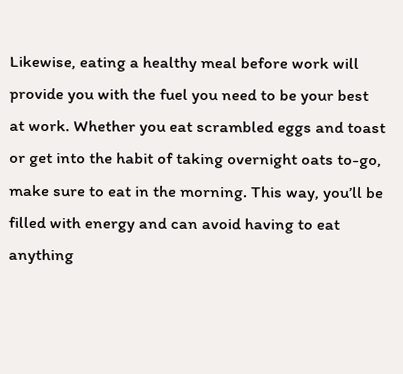Likewise, eating a healthy meal before work will provide you with the fuel you need to be your best at work. Whether you eat scrambled eggs and toast or get into the habit of taking overnight oats to-go, make sure to eat in the morning. This way, you’ll be filled with energy and can avoid having to eat anything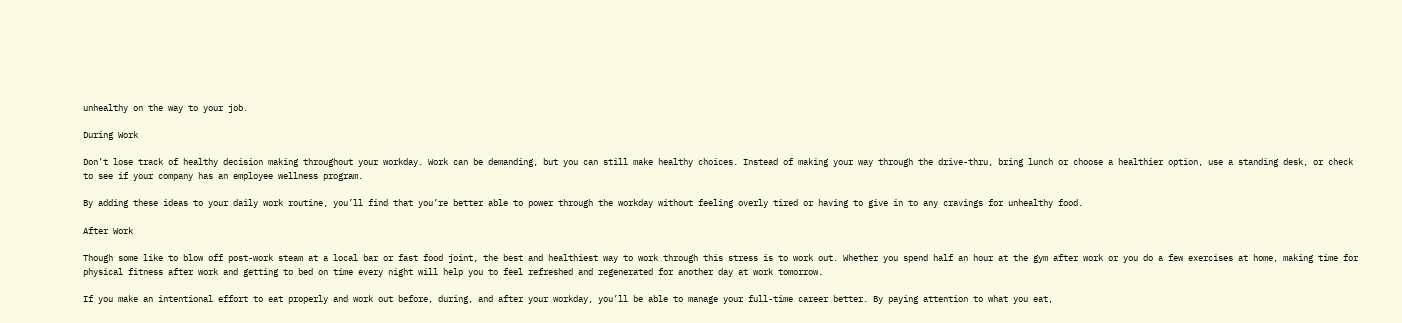unhealthy on the way to your job.

During Work

Don’t lose track of healthy decision making throughout your workday. Work can be demanding, but you can still make healthy choices. Instead of making your way through the drive-thru, bring lunch or choose a healthier option, use a standing desk, or check to see if your company has an employee wellness program.

By adding these ideas to your daily work routine, you’ll find that you’re better able to power through the workday without feeling overly tired or having to give in to any cravings for unhealthy food.

After Work

Though some like to blow off post-work steam at a local bar or fast food joint, the best and healthiest way to work through this stress is to work out. Whether you spend half an hour at the gym after work or you do a few exercises at home, making time for physical fitness after work and getting to bed on time every night will help you to feel refreshed and regenerated for another day at work tomorrow.

If you make an intentional effort to eat properly and work out before, during, and after your workday, you’ll be able to manage your full-time career better. By paying attention to what you eat,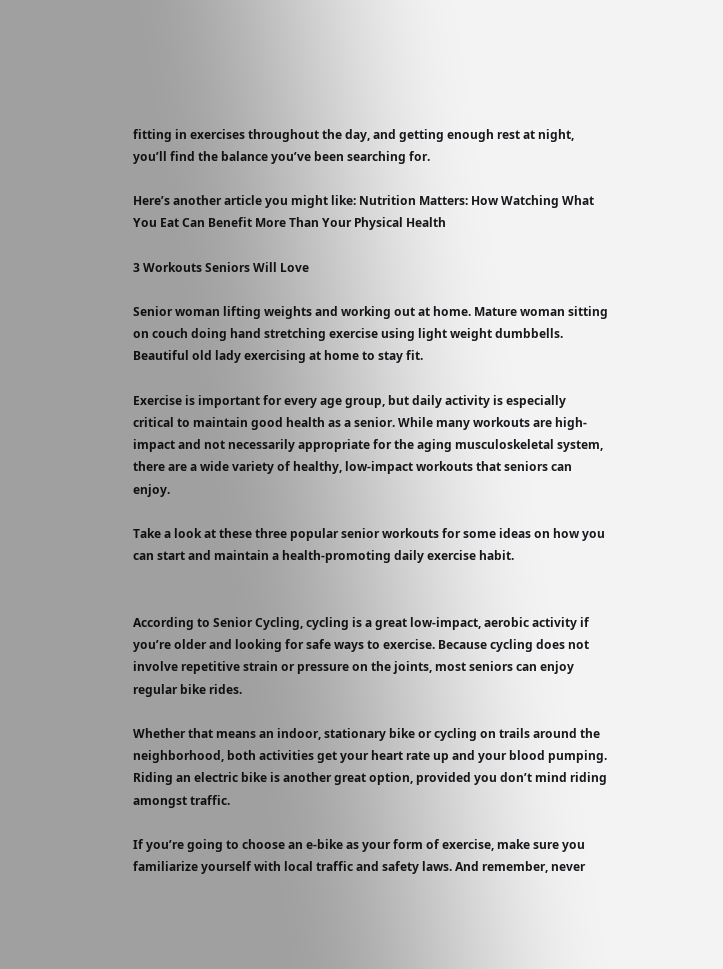fitting in exercises throughout the day, and getting enough rest at night, you’ll find the balance you’ve been searching for.

Here’s another article you might like: Nutrition Matters: How Watching What You Eat Can Benefit More Than Your Physical Health

3 Workouts Seniors Will Love

Senior woman lifting weights and working out at home. Mature woman sitting on couch doing hand stretching exercise using light weight dumbbells. Beautiful old lady exercising at home to stay fit.

Exercise is important for every age group, but daily activity is especially critical to maintain good health as a senior. While many workouts are high-impact and not necessarily appropriate for the aging musculoskeletal system, there are a wide variety of healthy, low-impact workouts that seniors can enjoy.

Take a look at these three popular senior workouts for some ideas on how you can start and maintain a health-promoting daily exercise habit.


According to Senior Cycling, cycling is a great low-impact, aerobic activity if you’re older and looking for safe ways to exercise. Because cycling does not involve repetitive strain or pressure on the joints, most seniors can enjoy regular bike rides.

Whether that means an indoor, stationary bike or cycling on trails around the neighborhood, both activities get your heart rate up and your blood pumping. Riding an electric bike is another great option, provided you don’t mind riding amongst traffic.

If you’re going to choose an e-bike as your form of exercise, make sure you familiarize yourself with local traffic and safety laws. And remember, never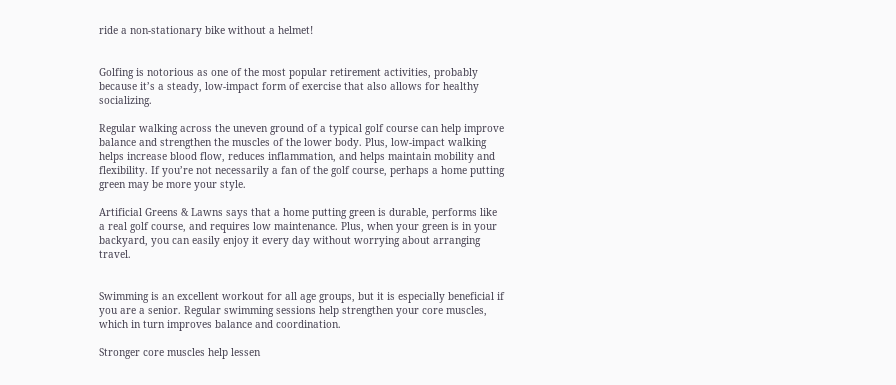ride a non-stationary bike without a helmet!


Golfing is notorious as one of the most popular retirement activities, probably because it’s a steady, low-impact form of exercise that also allows for healthy socializing.

Regular walking across the uneven ground of a typical golf course can help improve balance and strengthen the muscles of the lower body. Plus, low-impact walking helps increase blood flow, reduces inflammation, and helps maintain mobility and flexibility. If you’re not necessarily a fan of the golf course, perhaps a home putting green may be more your style.

Artificial Greens & Lawns says that a home putting green is durable, performs like a real golf course, and requires low maintenance. Plus, when your green is in your backyard, you can easily enjoy it every day without worrying about arranging travel.


Swimming is an excellent workout for all age groups, but it is especially beneficial if you are a senior. Regular swimming sessions help strengthen your core muscles, which in turn improves balance and coordination.

Stronger core muscles help lessen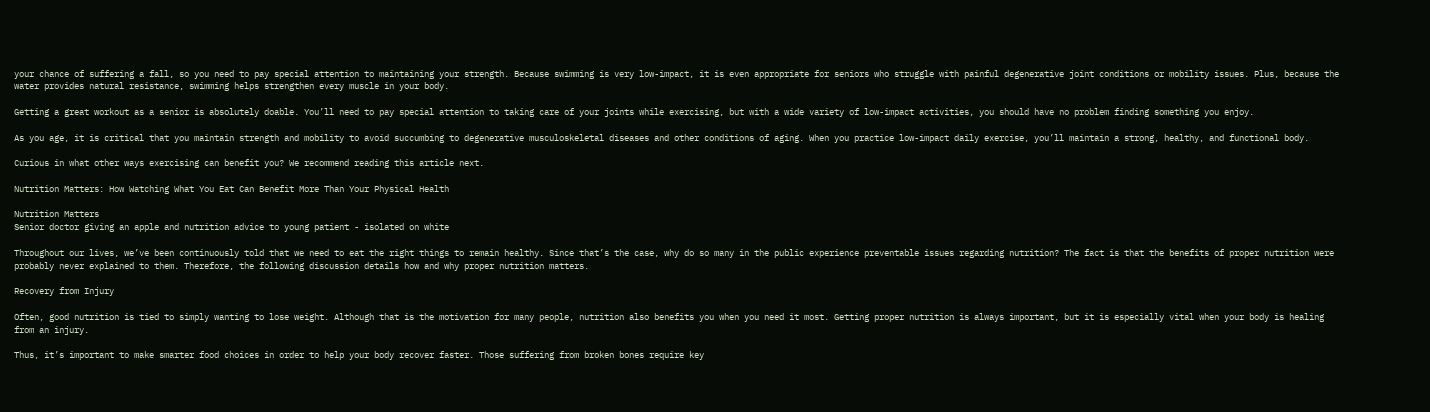your chance of suffering a fall, so you need to pay special attention to maintaining your strength. Because swimming is very low-impact, it is even appropriate for seniors who struggle with painful degenerative joint conditions or mobility issues. Plus, because the water provides natural resistance, swimming helps strengthen every muscle in your body.

Getting a great workout as a senior is absolutely doable. You’ll need to pay special attention to taking care of your joints while exercising, but with a wide variety of low-impact activities, you should have no problem finding something you enjoy.

As you age, it is critical that you maintain strength and mobility to avoid succumbing to degenerative musculoskeletal diseases and other conditions of aging. When you practice low-impact daily exercise, you’ll maintain a strong, healthy, and functional body.

Curious in what other ways exercising can benefit you? We recommend reading this article next.

Nutrition Matters: How Watching What You Eat Can Benefit More Than Your Physical Health

Nutrition Matters
Senior doctor giving an apple and nutrition advice to young patient - isolated on white

Throughout our lives, we’ve been continuously told that we need to eat the right things to remain healthy. Since that’s the case, why do so many in the public experience preventable issues regarding nutrition? The fact is that the benefits of proper nutrition were probably never explained to them. Therefore, the following discussion details how and why proper nutrition matters.

Recovery from Injury

Often, good nutrition is tied to simply wanting to lose weight. Although that is the motivation for many people, nutrition also benefits you when you need it most. Getting proper nutrition is always important, but it is especially vital when your body is healing from an injury.

Thus, it’s important to make smarter food choices in order to help your body recover faster. Those suffering from broken bones require key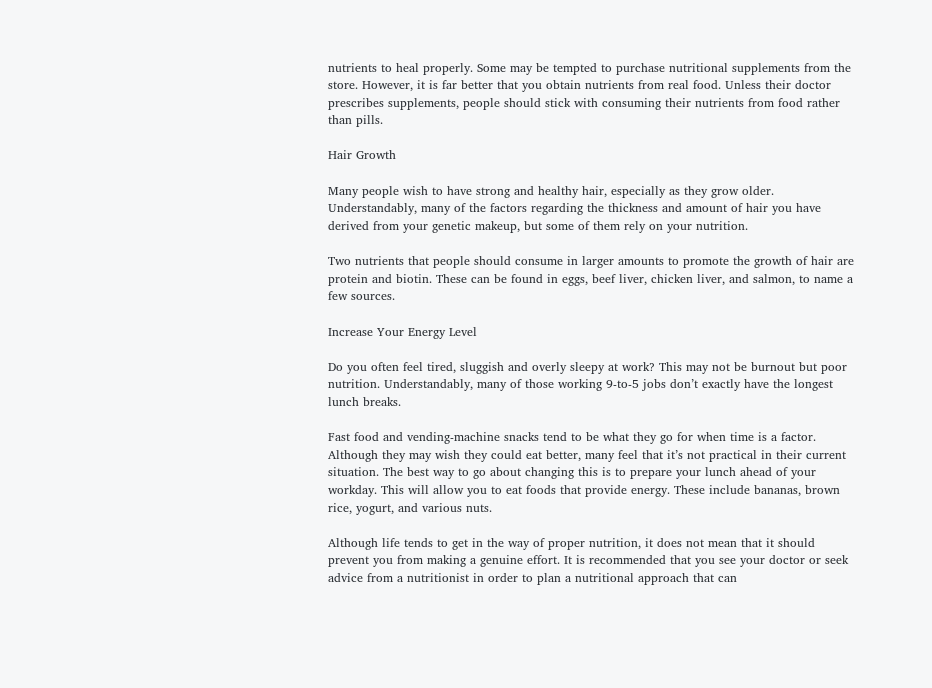nutrients to heal properly. Some may be tempted to purchase nutritional supplements from the store. However, it is far better that you obtain nutrients from real food. Unless their doctor prescribes supplements, people should stick with consuming their nutrients from food rather than pills.

Hair Growth

Many people wish to have strong and healthy hair, especially as they grow older. Understandably, many of the factors regarding the thickness and amount of hair you have derived from your genetic makeup, but some of them rely on your nutrition.

Two nutrients that people should consume in larger amounts to promote the growth of hair are protein and biotin. These can be found in eggs, beef liver, chicken liver, and salmon, to name a few sources.

Increase Your Energy Level

Do you often feel tired, sluggish and overly sleepy at work? This may not be burnout but poor nutrition. Understandably, many of those working 9-to-5 jobs don’t exactly have the longest lunch breaks.

Fast food and vending-machine snacks tend to be what they go for when time is a factor. Although they may wish they could eat better, many feel that it’s not practical in their current situation. The best way to go about changing this is to prepare your lunch ahead of your workday. This will allow you to eat foods that provide energy. These include bananas, brown rice, yogurt, and various nuts.

Although life tends to get in the way of proper nutrition, it does not mean that it should prevent you from making a genuine effort. It is recommended that you see your doctor or seek advice from a nutritionist in order to plan a nutritional approach that can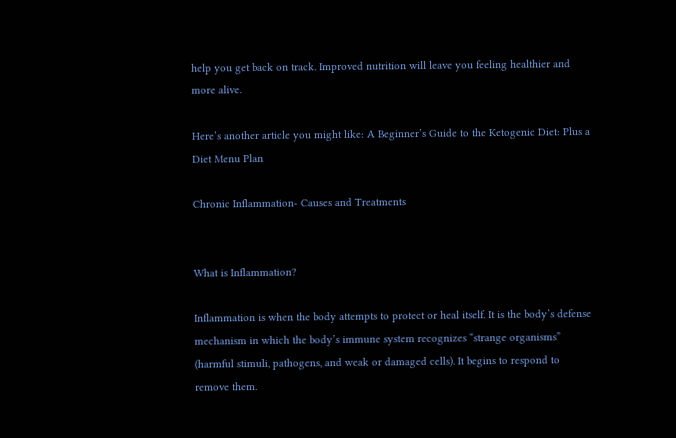help you get back on track. Improved nutrition will leave you feeling healthier and more alive.

Here’s another article you might like: A Beginner’s Guide to the Ketogenic Diet: Plus a Diet Menu Plan

Chronic Inflammation- Causes and Treatments


What is Inflammation?

Inflammation is when the body attempts to protect or heal itself. It is the body’s defense mechanism in which the body’s immune system recognizes “strange organisms” (harmful stimuli, pathogens, and weak or damaged cells). It begins to respond to remove them.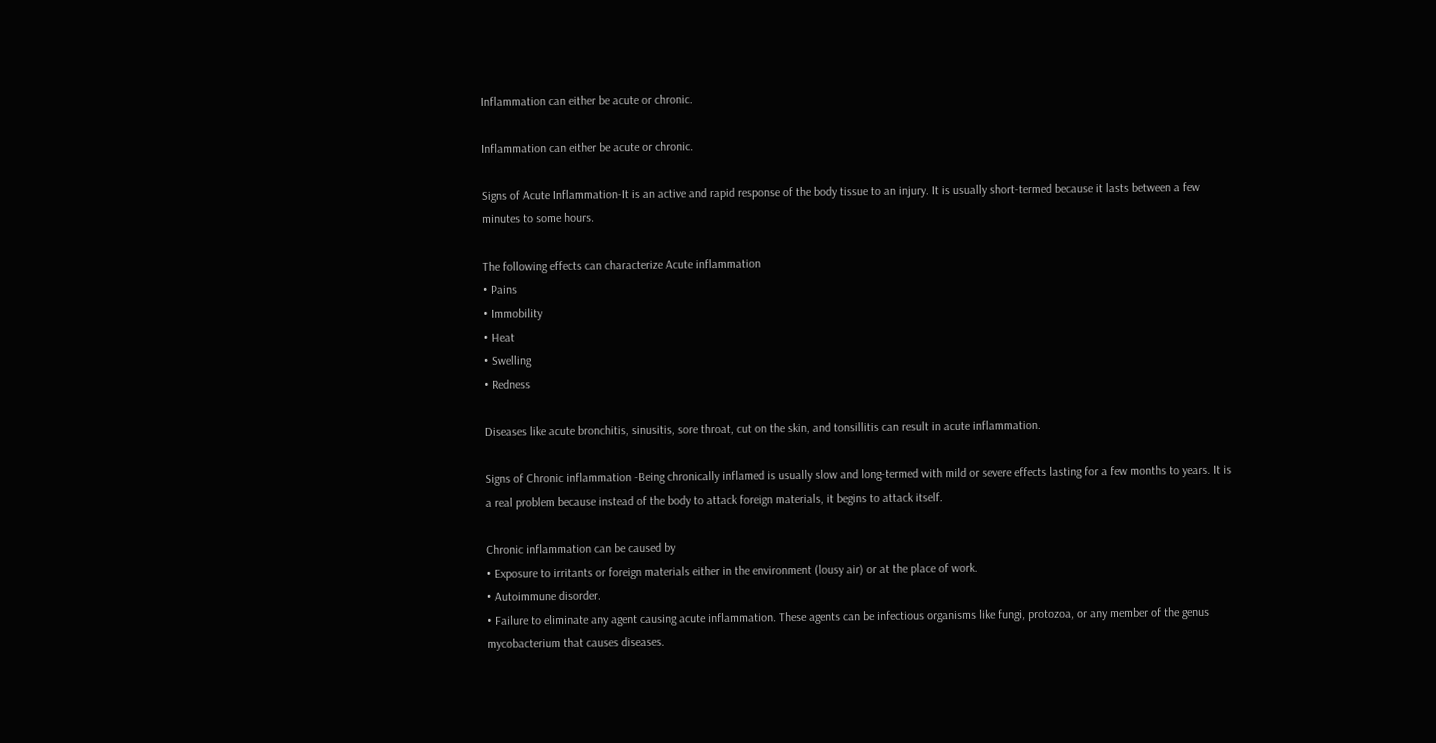Inflammation can either be acute or chronic.

Inflammation can either be acute or chronic.

Signs of Acute Inflammation-It is an active and rapid response of the body tissue to an injury. It is usually short-termed because it lasts between a few minutes to some hours.

The following effects can characterize Acute inflammation
• Pains
• Immobility
• Heat
• Swelling
• Redness

Diseases like acute bronchitis, sinusitis, sore throat, cut on the skin, and tonsillitis can result in acute inflammation.

Signs of Chronic inflammation -Being chronically inflamed is usually slow and long-termed with mild or severe effects lasting for a few months to years. It is a real problem because instead of the body to attack foreign materials, it begins to attack itself.

Chronic inflammation can be caused by
• Exposure to irritants or foreign materials either in the environment (lousy air) or at the place of work.
• Autoimmune disorder.
• Failure to eliminate any agent causing acute inflammation. These agents can be infectious organisms like fungi, protozoa, or any member of the genus mycobacterium that causes diseases.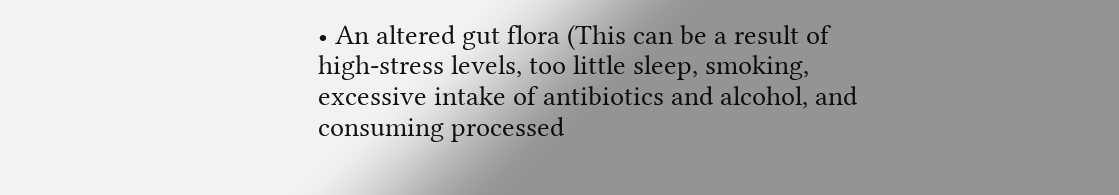• An altered gut flora (This can be a result of high-stress levels, too little sleep, smoking, excessive intake of antibiotics and alcohol, and consuming processed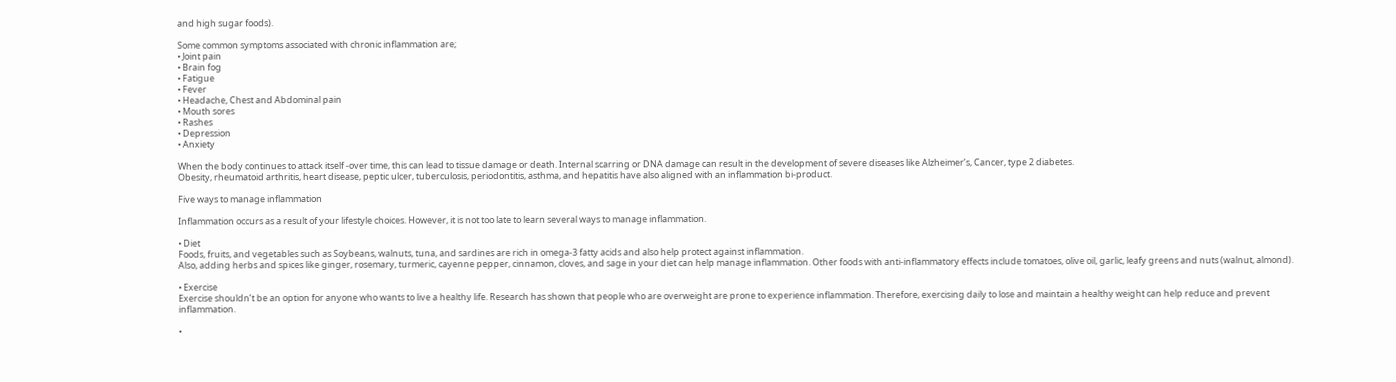and high sugar foods).

Some common symptoms associated with chronic inflammation are;
• Joint pain
• Brain fog
• Fatigue
• Fever
• Headache, Chest and Abdominal pain
• Mouth sores
• Rashes
• Depression
• Anxiety

When the body continues to attack itself -over time, this can lead to tissue damage or death. Internal scarring or DNA damage can result in the development of severe diseases like Alzheimer’s, Cancer, type 2 diabetes.
Obesity, rheumatoid arthritis, heart disease, peptic ulcer, tuberculosis, periodontitis, asthma, and hepatitis have also aligned with an inflammation bi-product.

Five ways to manage inflammation

Inflammation occurs as a result of your lifestyle choices. However, it is not too late to learn several ways to manage inflammation.

• Diet
Foods, fruits, and vegetables such as Soybeans, walnuts, tuna, and sardines are rich in omega-3 fatty acids and also help protect against inflammation.
Also, adding herbs and spices like ginger, rosemary, turmeric, cayenne pepper, cinnamon, cloves, and sage in your diet can help manage inflammation. Other foods with anti-inflammatory effects include tomatoes, olive oil, garlic, leafy greens and nuts (walnut, almond).

• Exercise
Exercise shouldn’t be an option for anyone who wants to live a healthy life. Research has shown that people who are overweight are prone to experience inflammation. Therefore, exercising daily to lose and maintain a healthy weight can help reduce and prevent inflammation.

•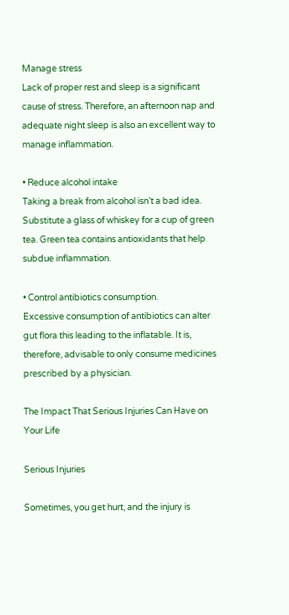Manage stress
Lack of proper rest and sleep is a significant cause of stress. Therefore, an afternoon nap and adequate night sleep is also an excellent way to manage inflammation.

• Reduce alcohol intake
Taking a break from alcohol isn’t a bad idea. Substitute a glass of whiskey for a cup of green tea. Green tea contains antioxidants that help subdue inflammation.

• Control antibiotics consumption.
Excessive consumption of antibiotics can alter gut flora this leading to the inflatable. It is, therefore, advisable to only consume medicines prescribed by a physician.

The Impact That Serious Injuries Can Have on Your Life

Serious Injuries

Sometimes, you get hurt, and the injury is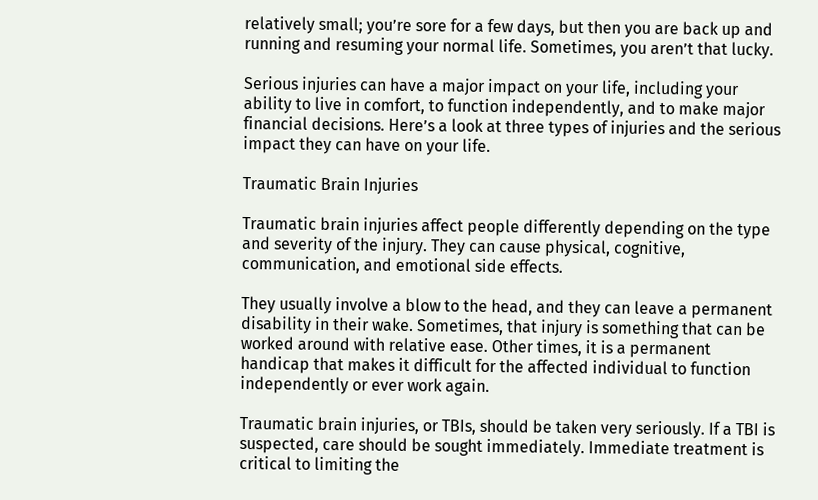relatively small; you’re sore for a few days, but then you are back up and running and resuming your normal life. Sometimes, you aren’t that lucky.

Serious injuries can have a major impact on your life, including your ability to live in comfort, to function independently, and to make major financial decisions. Here’s a look at three types of injuries and the serious impact they can have on your life.

Traumatic Brain Injuries

Traumatic brain injuries affect people differently depending on the type and severity of the injury. They can cause physical, cognitive, communication, and emotional side effects.

They usually involve a blow to the head, and they can leave a permanent disability in their wake. Sometimes, that injury is something that can be worked around with relative ease. Other times, it is a permanent handicap that makes it difficult for the affected individual to function independently or ever work again.

Traumatic brain injuries, or TBIs, should be taken very seriously. If a TBI is suspected, care should be sought immediately. Immediate treatment is critical to limiting the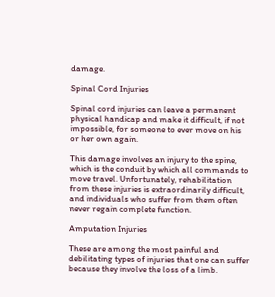damage.

Spinal Cord Injuries

Spinal cord injuries can leave a permanent physical handicap and make it difficult, if not impossible, for someone to ever move on his or her own again.

This damage involves an injury to the spine, which is the conduit by which all commands to move travel. Unfortunately, rehabilitation from these injuries is extraordinarily difficult, and individuals who suffer from them often never regain complete function.

Amputation Injuries

These are among the most painful and debilitating types of injuries that one can suffer because they involve the loss of a limb.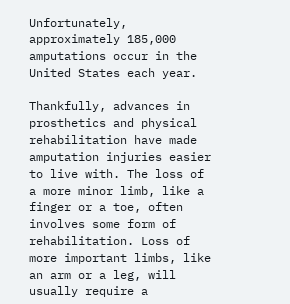Unfortunately, approximately 185,000 amputations occur in the United States each year.

Thankfully, advances in prosthetics and physical rehabilitation have made amputation injuries easier to live with. The loss of a more minor limb, like a finger or a toe, often involves some form of rehabilitation. Loss of more important limbs, like an arm or a leg, will usually require a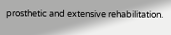prosthetic and extensive rehabilitation.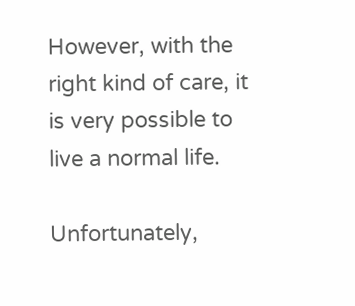However, with the right kind of care, it is very possible to live a normal life.

Unfortunately,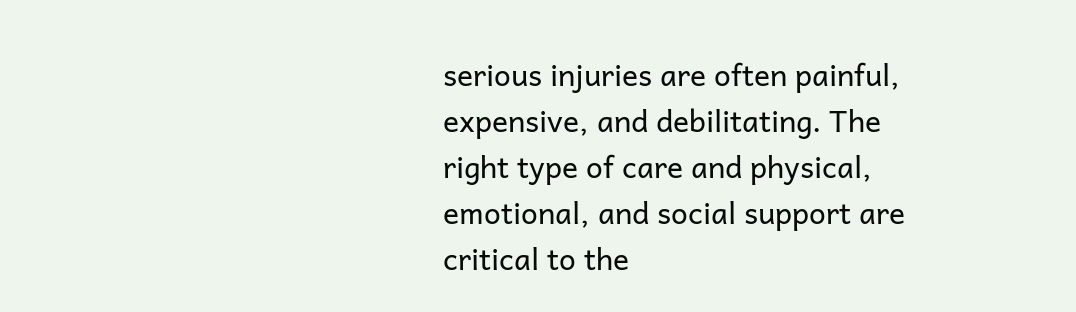serious injuries are often painful, expensive, and debilitating. The right type of care and physical, emotional, and social support are critical to the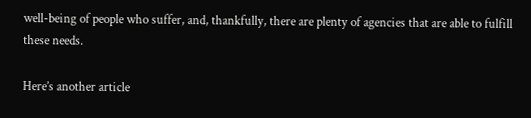well-being of people who suffer, and, thankfully, there are plenty of agencies that are able to fulfill these needs.

Here’s another article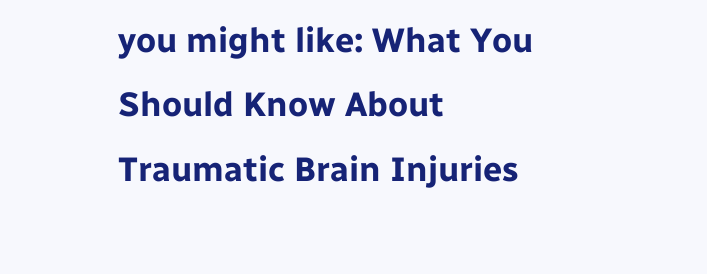you might like: What You Should Know About Traumatic Brain Injuries